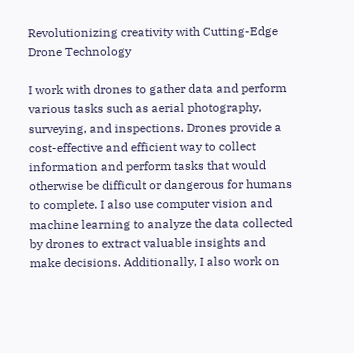Revolutionizing creativity with Cutting-Edge Drone Technology

I work with drones to gather data and perform various tasks such as aerial photography, surveying, and inspections. Drones provide a cost-effective and efficient way to collect information and perform tasks that would otherwise be difficult or dangerous for humans to complete. I also use computer vision and machine learning to analyze the data collected by drones to extract valuable insights and make decisions. Additionally, I also work on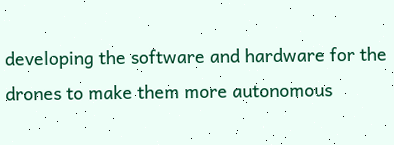developing the software and hardware for the drones to make them more autonomous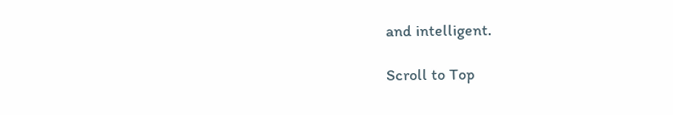and intelligent.

Scroll to Top